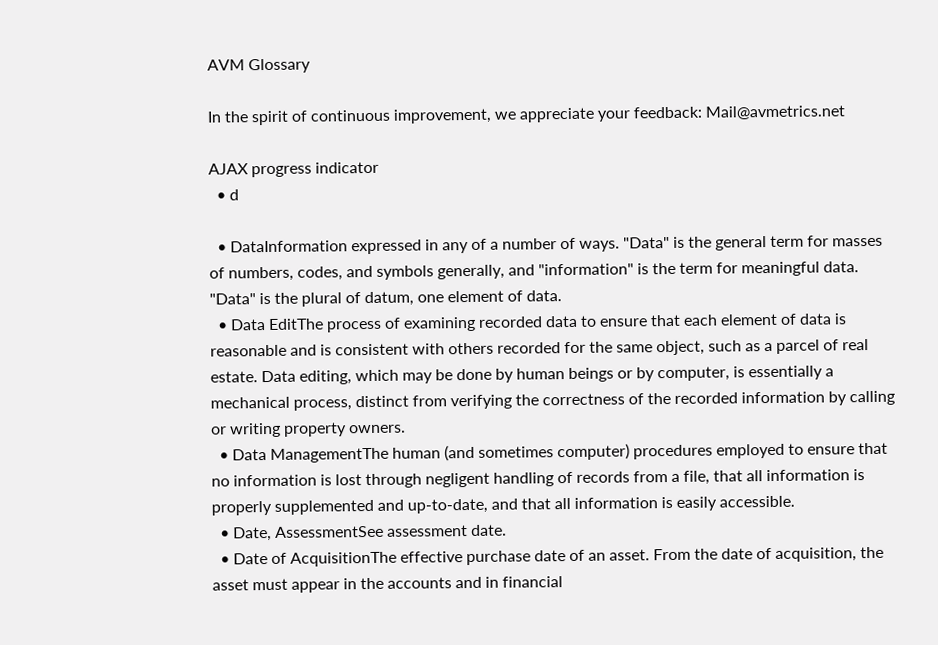AVM Glossary

In the spirit of continuous improvement, we appreciate your feedback: Mail@avmetrics.net

AJAX progress indicator
  • d

  • DataInformation expressed in any of a number of ways. "Data" is the general term for masses of numbers, codes, and symbols generally, and "information" is the term for meaningful data. "Data" is the plural of datum, one element of data.
  • Data EditThe process of examining recorded data to ensure that each element of data is reasonable and is consistent with others recorded for the same object, such as a parcel of real estate. Data editing, which may be done by human beings or by computer, is essentially a mechanical process, distinct from verifying the correctness of the recorded information by calling or writing property owners.
  • Data ManagementThe human (and sometimes computer) procedures employed to ensure that no information is lost through negligent handling of records from a file, that all information is properly supplemented and up-to-date, and that all information is easily accessible.
  • Date, AssessmentSee assessment date.
  • Date of AcquisitionThe effective purchase date of an asset. From the date of acquisition, the asset must appear in the accounts and in financial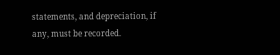statements, and depreciation, if any, must be recorded.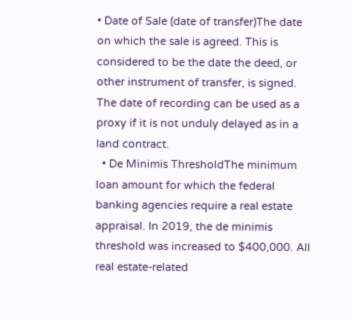• Date of Sale (date of transfer)The date on which the sale is agreed. This is considered to be the date the deed, or other instrument of transfer, is signed. The date of recording can be used as a proxy if it is not unduly delayed as in a land contract.
  • De Minimis ThresholdThe minimum loan amount for which the federal banking agencies require a real estate appraisal. In 2019, the de minimis threshold was increased to $400,000. All real estate-related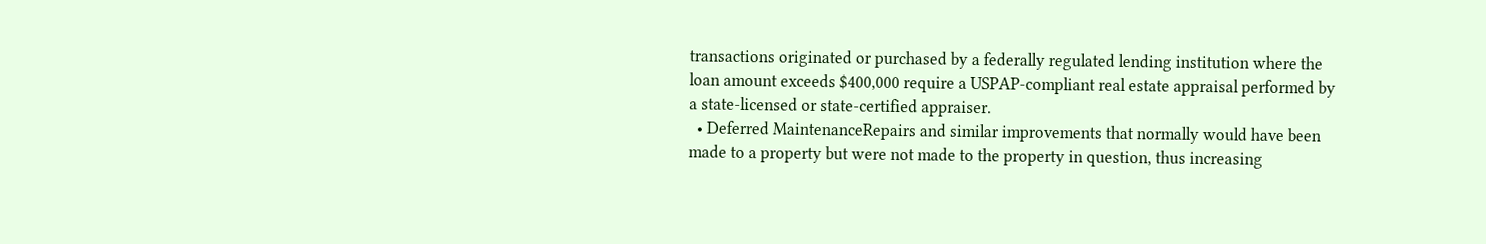transactions originated or purchased by a federally regulated lending institution where the loan amount exceeds $400,000 require a USPAP-compliant real estate appraisal performed by a state-licensed or state-certified appraiser.
  • Deferred MaintenanceRepairs and similar improvements that normally would have been made to a property but were not made to the property in question, thus increasing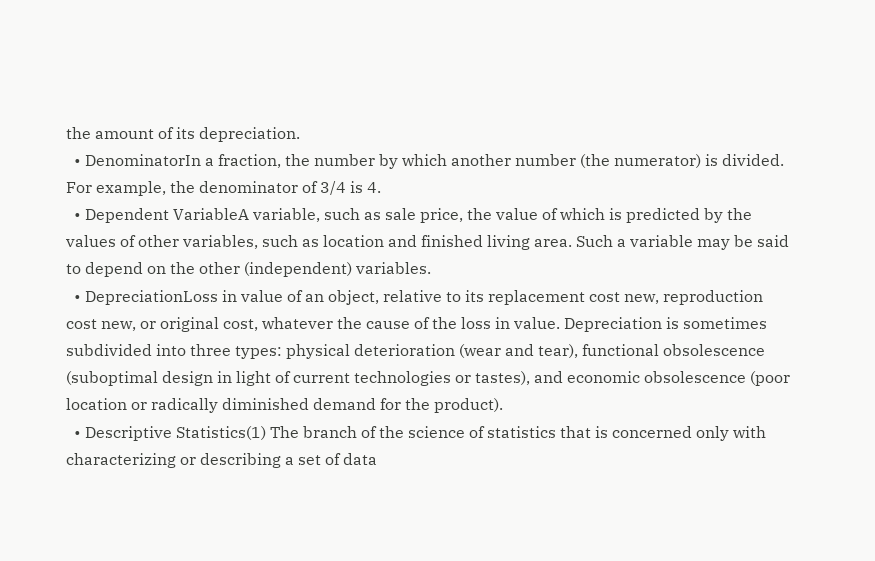the amount of its depreciation.
  • DenominatorIn a fraction, the number by which another number (the numerator) is divided. For example, the denominator of 3/4 is 4.
  • Dependent VariableA variable, such as sale price, the value of which is predicted by the values of other variables, such as location and finished living area. Such a variable may be said to depend on the other (independent) variables.
  • DepreciationLoss in value of an object, relative to its replacement cost new, reproduction cost new, or original cost, whatever the cause of the loss in value. Depreciation is sometimes subdivided into three types: physical deterioration (wear and tear), functional obsolescence (suboptimal design in light of current technologies or tastes), and economic obsolescence (poor location or radically diminished demand for the product).
  • Descriptive Statistics(1) The branch of the science of statistics that is concerned only with characterizing or describing a set of data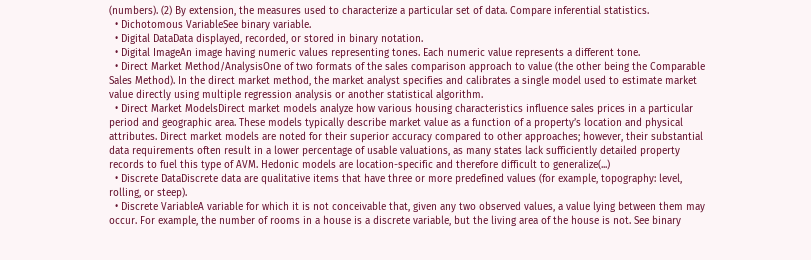(numbers). (2) By extension, the measures used to characterize a particular set of data. Compare inferential statistics.
  • Dichotomous VariableSee binary variable.
  • Digital DataData displayed, recorded, or stored in binary notation.
  • Digital ImageAn image having numeric values representing tones. Each numeric value represents a different tone.
  • Direct Market Method/AnalysisOne of two formats of the sales comparison approach to value (the other being the Comparable Sales Method). In the direct market method, the market analyst specifies and calibrates a single model used to estimate market value directly using multiple regression analysis or another statistical algorithm.
  • Direct Market ModelsDirect market models analyze how various housing characteristics influence sales prices in a particular period and geographic area. These models typically describe market value as a function of a property’s location and physical attributes. Direct market models are noted for their superior accuracy compared to other approaches; however, their substantial data requirements often result in a lower percentage of usable valuations, as many states lack sufficiently detailed property records to fuel this type of AVM. Hedonic models are location-specific and therefore difficult to generalize(...)
  • Discrete DataDiscrete data are qualitative items that have three or more predefined values (for example, topography: level, rolling, or steep).
  • Discrete VariableA variable for which it is not conceivable that, given any two observed values, a value lying between them may occur. For example, the number of rooms in a house is a discrete variable, but the living area of the house is not. See binary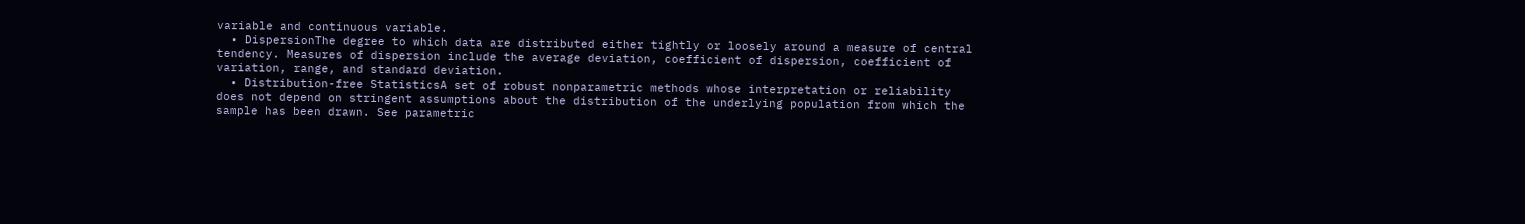variable and continuous variable.
  • DispersionThe degree to which data are distributed either tightly or loosely around a measure of central tendency. Measures of dispersion include the average deviation, coefficient of dispersion, coefficient of variation, range, and standard deviation.
  • Distribution-free StatisticsA set of robust nonparametric methods whose interpretation or reliability does not depend on stringent assumptions about the distribution of the underlying population from which the sample has been drawn. See parametric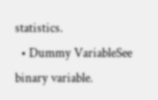statistics.
  • Dummy VariableSee binary variable.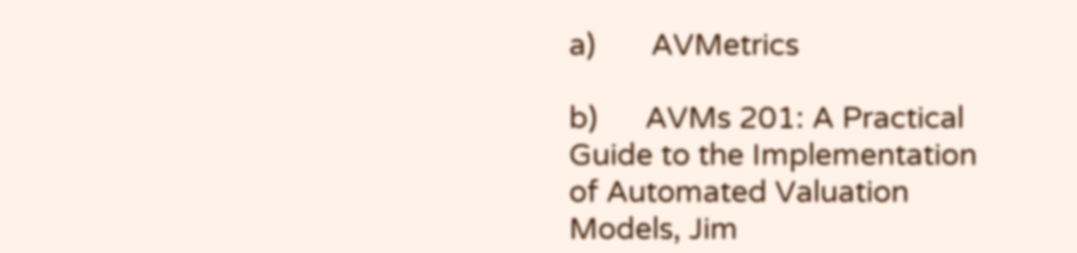a)       AVMetrics

b)      AVMs 201: A Practical Guide to the Implementation of Automated Valuation Models, Jim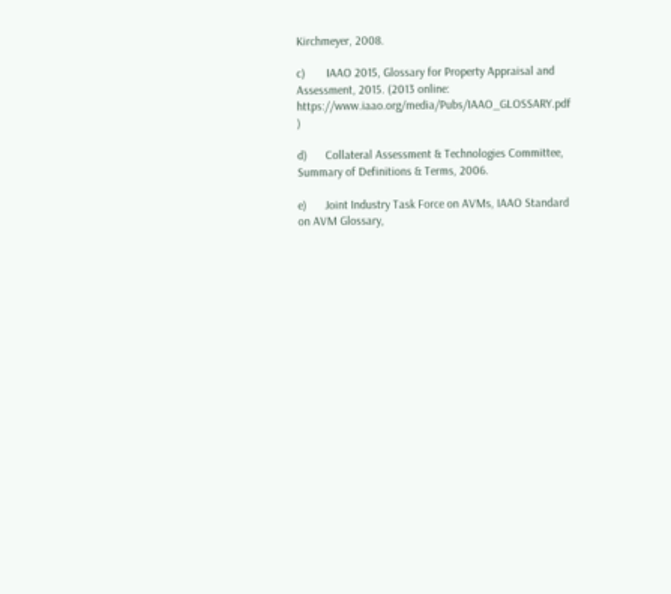Kirchmeyer, 2008.

c)       IAAO 2015, Glossary for Property Appraisal and Assessment, 2015. (2013 online: https://www.iaao.org/media/Pubs/IAAO_GLOSSARY.pdf )

d)      Collateral Assessment & Technologies Committee, Summary of Definitions & Terms, 2006.

e)      Joint Industry Task Force on AVMs, IAAO Standard on AVM Glossary,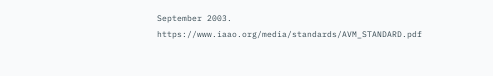September 2003. https://www.iaao.org/media/standards/AVM_STANDARD.pdf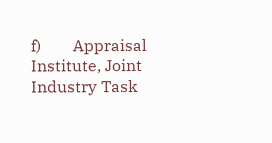f)        Appraisal Institute, Joint Industry Task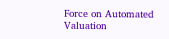Force on Automated Valuation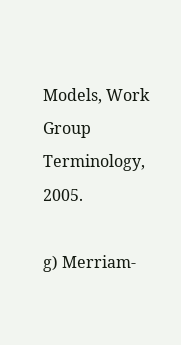Models, Work Group Terminology, 2005.

g) Merriam-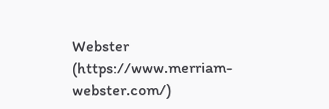Webster (https://www.merriam-webster.com/)